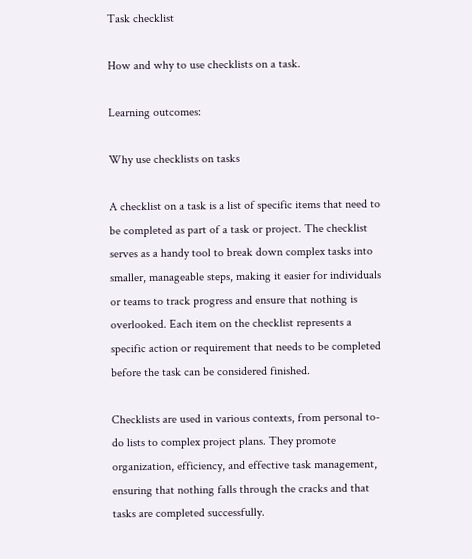Task checklist

How and why to use checklists on a task.

Learning outcomes:

Why use checklists on tasks

A checklist on a task is a list of specific items that need to be completed as part of a task or project. The checklist serves as a handy tool to break down complex tasks into smaller, manageable steps, making it easier for individuals or teams to track progress and ensure that nothing is overlooked. Each item on the checklist represents a specific action or requirement that needs to be completed before the task can be considered finished.

Checklists are used in various contexts, from personal to-do lists to complex project plans. They promote organization, efficiency, and effective task management, ensuring that nothing falls through the cracks and that tasks are completed successfully.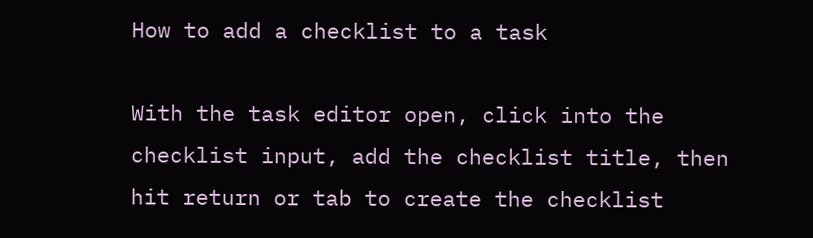How to add a checklist to a task

With the task editor open, click into the checklist input, add the checklist title, then hit return or tab to create the checklist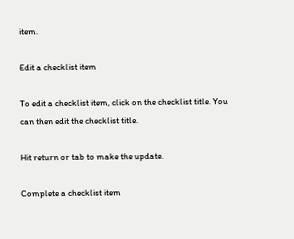item.

Edit a checklist item

To edit a checklist item, click on the checklist title. You can then edit the checklist title.

Hit return or tab to make the update.

Complete a checklist item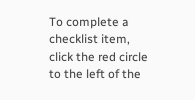To complete a checklist item, click the red circle to the left of the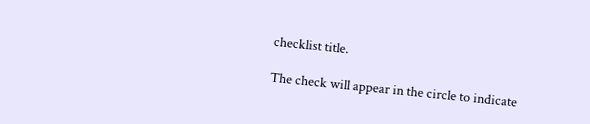checklist title.

The check will appear in the circle to indicate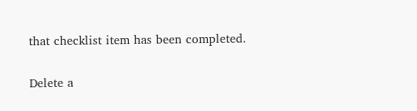that checklist item has been completed.

Delete a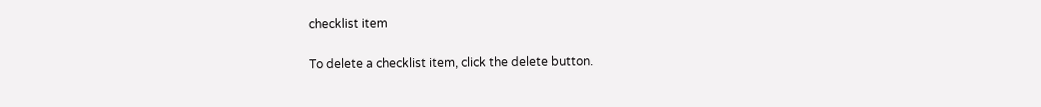checklist item

To delete a checklist item, click the delete button.